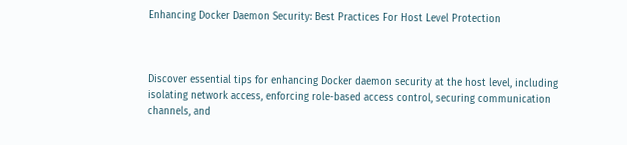Enhancing Docker Daemon Security: Best Practices For Host Level Protection



Discover essential tips for enhancing Docker daemon security at the host level, including isolating network access, enforcing role-based access control, securing communication channels, and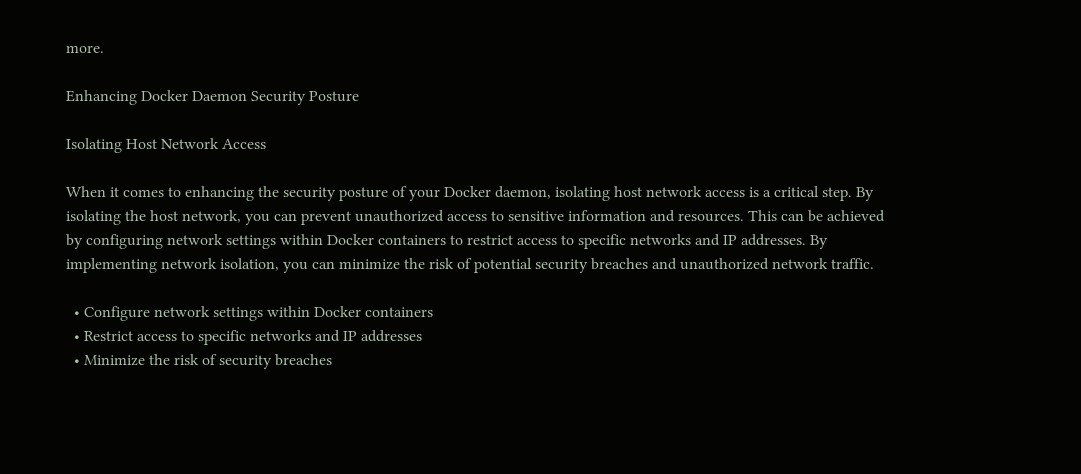more.

Enhancing Docker Daemon Security Posture

Isolating Host Network Access

When it comes to enhancing the security posture of your Docker daemon, isolating host network access is a critical step. By isolating the host network, you can prevent unauthorized access to sensitive information and resources. This can be achieved by configuring network settings within Docker containers to restrict access to specific networks and IP addresses. By implementing network isolation, you can minimize the risk of potential security breaches and unauthorized network traffic.

  • Configure network settings within Docker containers
  • Restrict access to specific networks and IP addresses
  • Minimize the risk of security breaches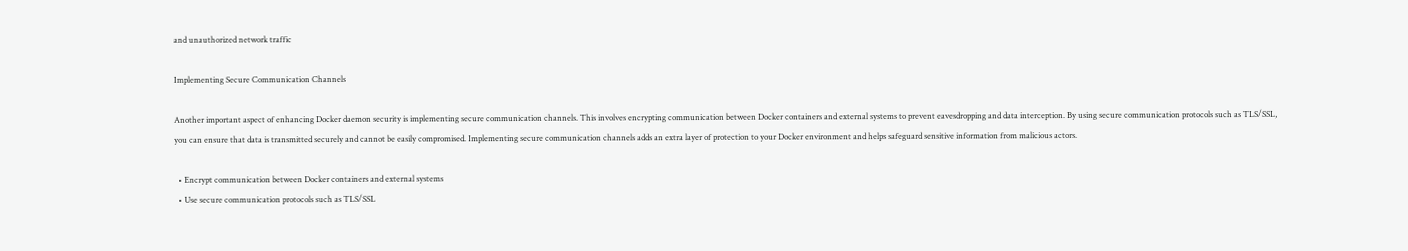and unauthorized network traffic

Implementing Secure Communication Channels

Another important aspect of enhancing Docker daemon security is implementing secure communication channels. This involves encrypting communication between Docker containers and external systems to prevent eavesdropping and data interception. By using secure communication protocols such as TLS/SSL, you can ensure that data is transmitted securely and cannot be easily compromised. Implementing secure communication channels adds an extra layer of protection to your Docker environment and helps safeguard sensitive information from malicious actors.

  • Encrypt communication between Docker containers and external systems
  • Use secure communication protocols such as TLS/SSL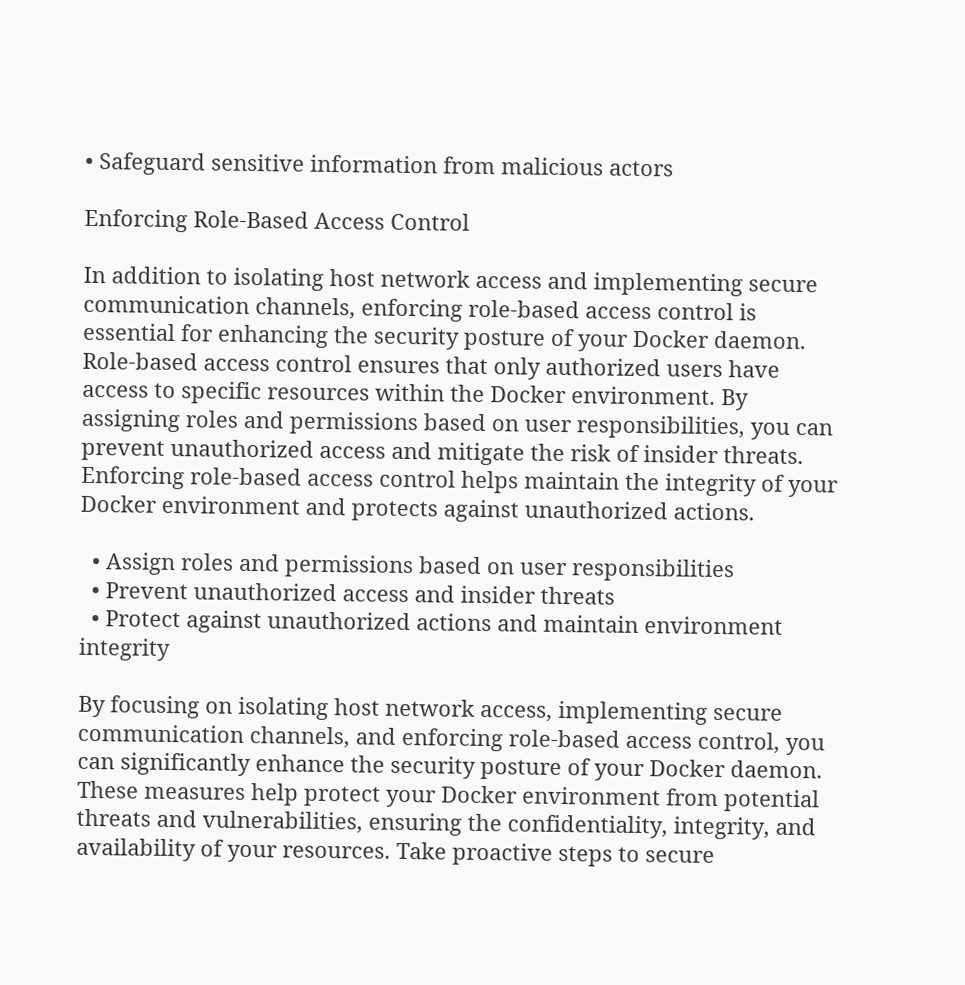• Safeguard sensitive information from malicious actors

Enforcing Role-Based Access Control

In addition to isolating host network access and implementing secure communication channels, enforcing role-based access control is essential for enhancing the security posture of your Docker daemon. Role-based access control ensures that only authorized users have access to specific resources within the Docker environment. By assigning roles and permissions based on user responsibilities, you can prevent unauthorized access and mitigate the risk of insider threats. Enforcing role-based access control helps maintain the integrity of your Docker environment and protects against unauthorized actions.

  • Assign roles and permissions based on user responsibilities
  • Prevent unauthorized access and insider threats
  • Protect against unauthorized actions and maintain environment integrity

By focusing on isolating host network access, implementing secure communication channels, and enforcing role-based access control, you can significantly enhance the security posture of your Docker daemon. These measures help protect your Docker environment from potential threats and vulnerabilities, ensuring the confidentiality, integrity, and availability of your resources. Take proactive steps to secure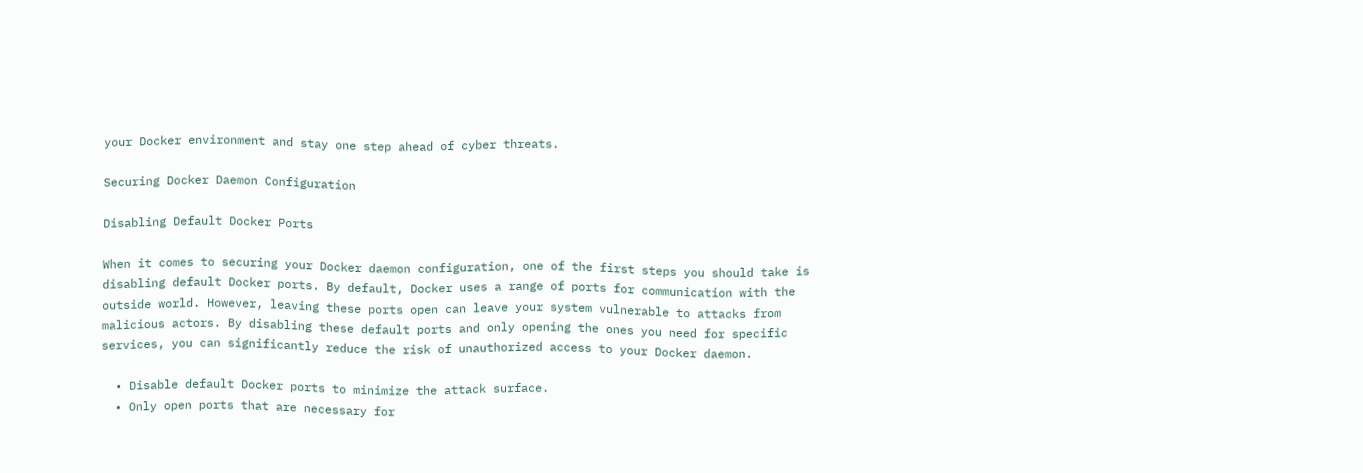your Docker environment and stay one step ahead of cyber threats.

Securing Docker Daemon Configuration

Disabling Default Docker Ports

When it comes to securing your Docker daemon configuration, one of the first steps you should take is disabling default Docker ports. By default, Docker uses a range of ports for communication with the outside world. However, leaving these ports open can leave your system vulnerable to attacks from malicious actors. By disabling these default ports and only opening the ones you need for specific services, you can significantly reduce the risk of unauthorized access to your Docker daemon.

  • Disable default Docker ports to minimize the attack surface.
  • Only open ports that are necessary for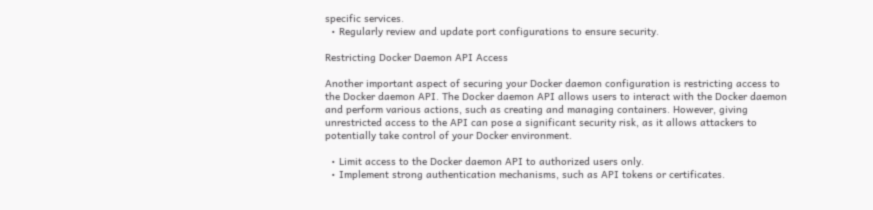specific services.
  • Regularly review and update port configurations to ensure security.

Restricting Docker Daemon API Access

Another important aspect of securing your Docker daemon configuration is restricting access to the Docker daemon API. The Docker daemon API allows users to interact with the Docker daemon and perform various actions, such as creating and managing containers. However, giving unrestricted access to the API can pose a significant security risk, as it allows attackers to potentially take control of your Docker environment.

  • Limit access to the Docker daemon API to authorized users only.
  • Implement strong authentication mechanisms, such as API tokens or certificates.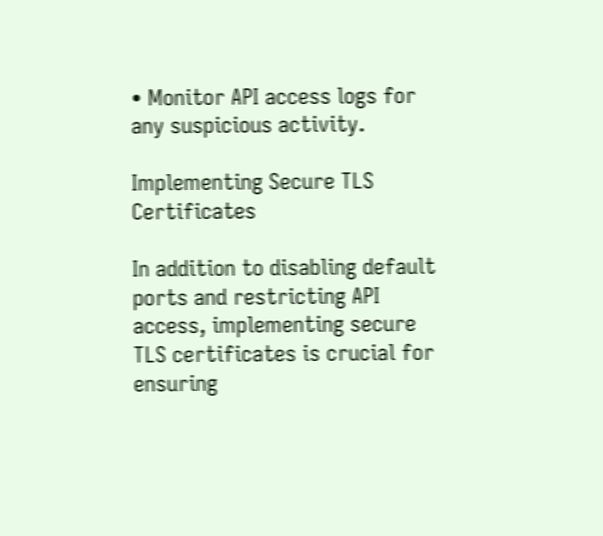• Monitor API access logs for any suspicious activity.

Implementing Secure TLS Certificates

In addition to disabling default ports and restricting API access, implementing secure TLS certificates is crucial for ensuring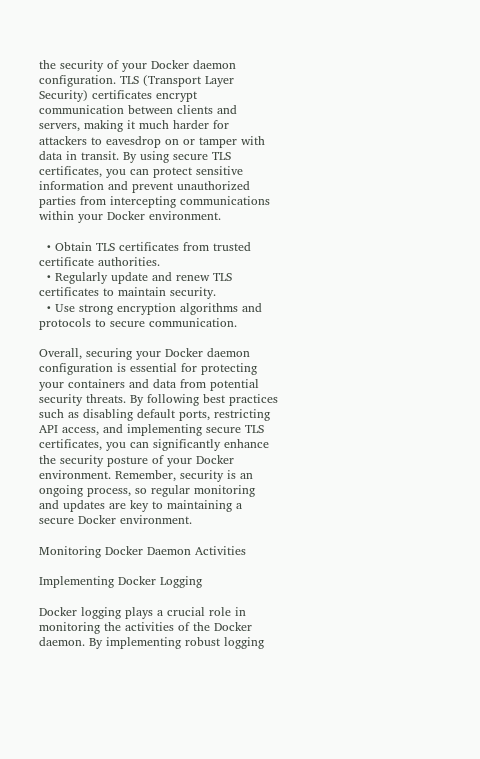the security of your Docker daemon configuration. TLS (Transport Layer Security) certificates encrypt communication between clients and servers, making it much harder for attackers to eavesdrop on or tamper with data in transit. By using secure TLS certificates, you can protect sensitive information and prevent unauthorized parties from intercepting communications within your Docker environment.

  • Obtain TLS certificates from trusted certificate authorities.
  • Regularly update and renew TLS certificates to maintain security.
  • Use strong encryption algorithms and protocols to secure communication.

Overall, securing your Docker daemon configuration is essential for protecting your containers and data from potential security threats. By following best practices such as disabling default ports, restricting API access, and implementing secure TLS certificates, you can significantly enhance the security posture of your Docker environment. Remember, security is an ongoing process, so regular monitoring and updates are key to maintaining a secure Docker environment.

Monitoring Docker Daemon Activities

Implementing Docker Logging

Docker logging plays a crucial role in monitoring the activities of the Docker daemon. By implementing robust logging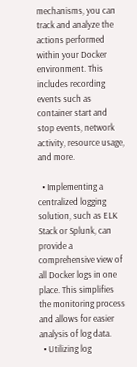mechanisms, you can track and analyze the actions performed within your Docker environment. This includes recording events such as container start and stop events, network activity, resource usage, and more.

  • Implementing a centralized logging solution, such as ELK Stack or Splunk, can provide a comprehensive view of all Docker logs in one place. This simplifies the monitoring process and allows for easier analysis of log data.
  • Utilizing log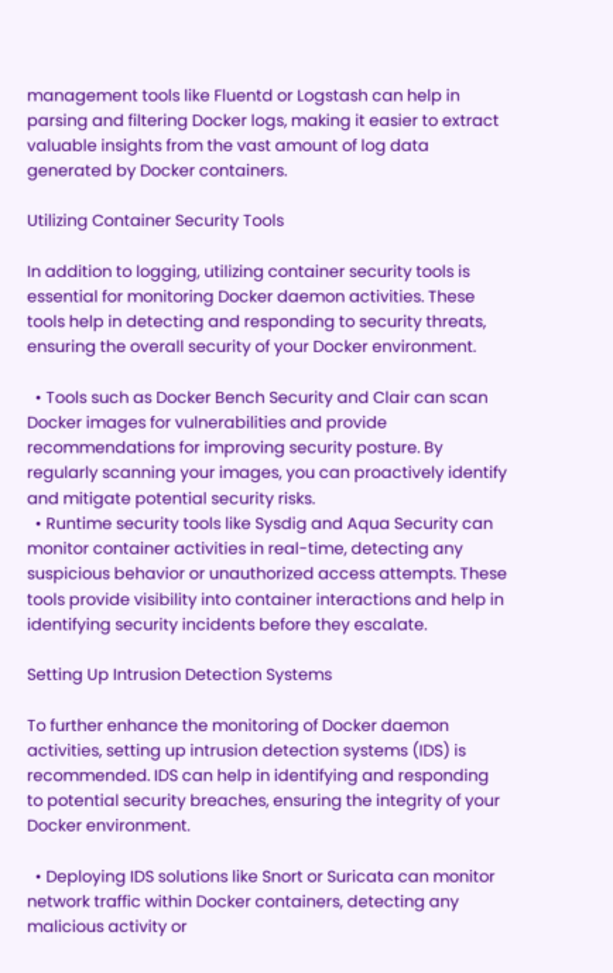management tools like Fluentd or Logstash can help in parsing and filtering Docker logs, making it easier to extract valuable insights from the vast amount of log data generated by Docker containers.

Utilizing Container Security Tools

In addition to logging, utilizing container security tools is essential for monitoring Docker daemon activities. These tools help in detecting and responding to security threats, ensuring the overall security of your Docker environment.

  • Tools such as Docker Bench Security and Clair can scan Docker images for vulnerabilities and provide recommendations for improving security posture. By regularly scanning your images, you can proactively identify and mitigate potential security risks.
  • Runtime security tools like Sysdig and Aqua Security can monitor container activities in real-time, detecting any suspicious behavior or unauthorized access attempts. These tools provide visibility into container interactions and help in identifying security incidents before they escalate.

Setting Up Intrusion Detection Systems

To further enhance the monitoring of Docker daemon activities, setting up intrusion detection systems (IDS) is recommended. IDS can help in identifying and responding to potential security breaches, ensuring the integrity of your Docker environment.

  • Deploying IDS solutions like Snort or Suricata can monitor network traffic within Docker containers, detecting any malicious activity or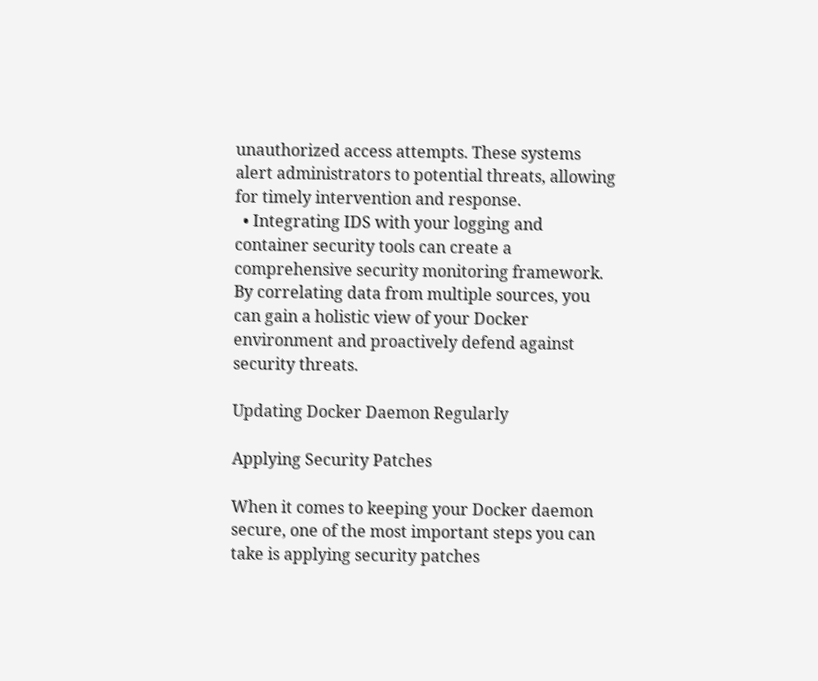unauthorized access attempts. These systems alert administrators to potential threats, allowing for timely intervention and response.
  • Integrating IDS with your logging and container security tools can create a comprehensive security monitoring framework. By correlating data from multiple sources, you can gain a holistic view of your Docker environment and proactively defend against security threats.

Updating Docker Daemon Regularly

Applying Security Patches

When it comes to keeping your Docker daemon secure, one of the most important steps you can take is applying security patches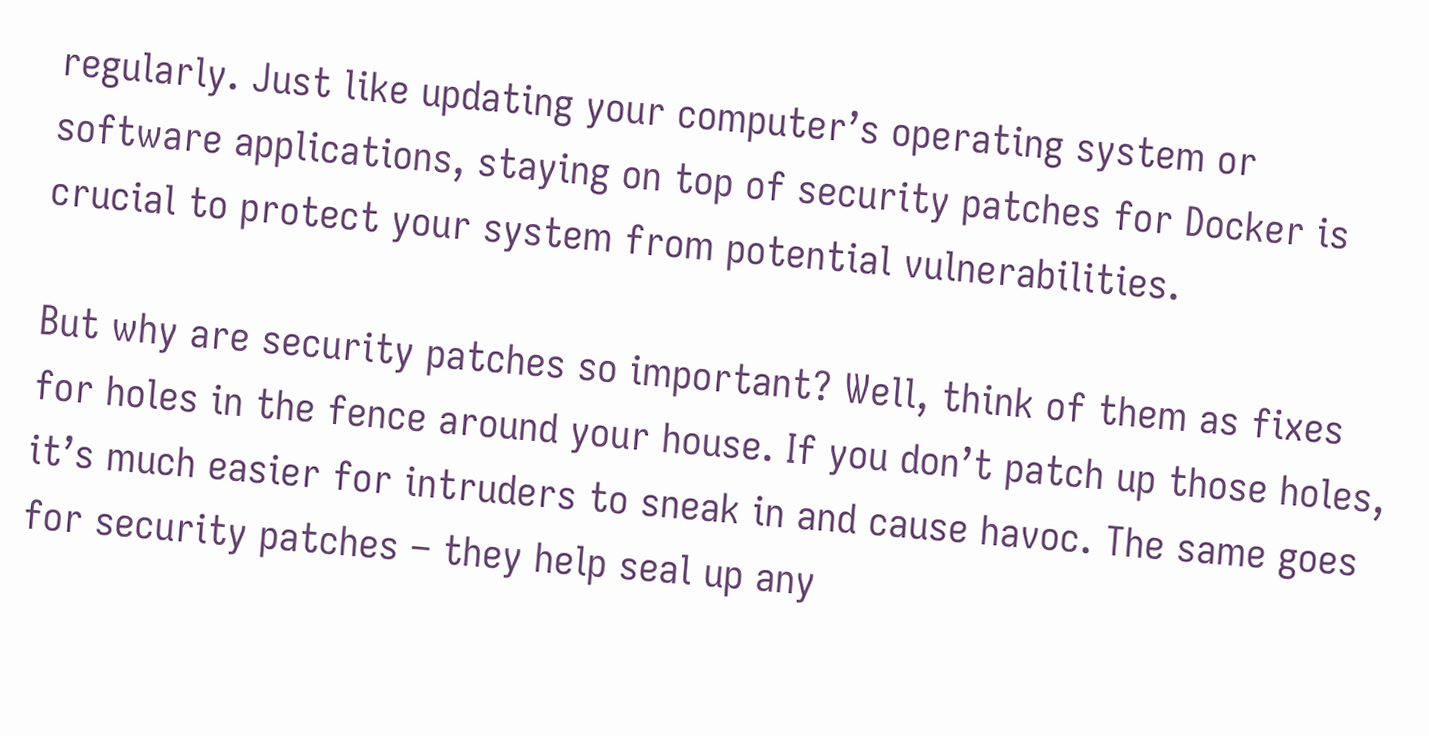regularly. Just like updating your computer’s operating system or software applications, staying on top of security patches for Docker is crucial to protect your system from potential vulnerabilities.

But why are security patches so important? Well, think of them as fixes for holes in the fence around your house. If you don’t patch up those holes, it’s much easier for intruders to sneak in and cause havoc. The same goes for security patches – they help seal up any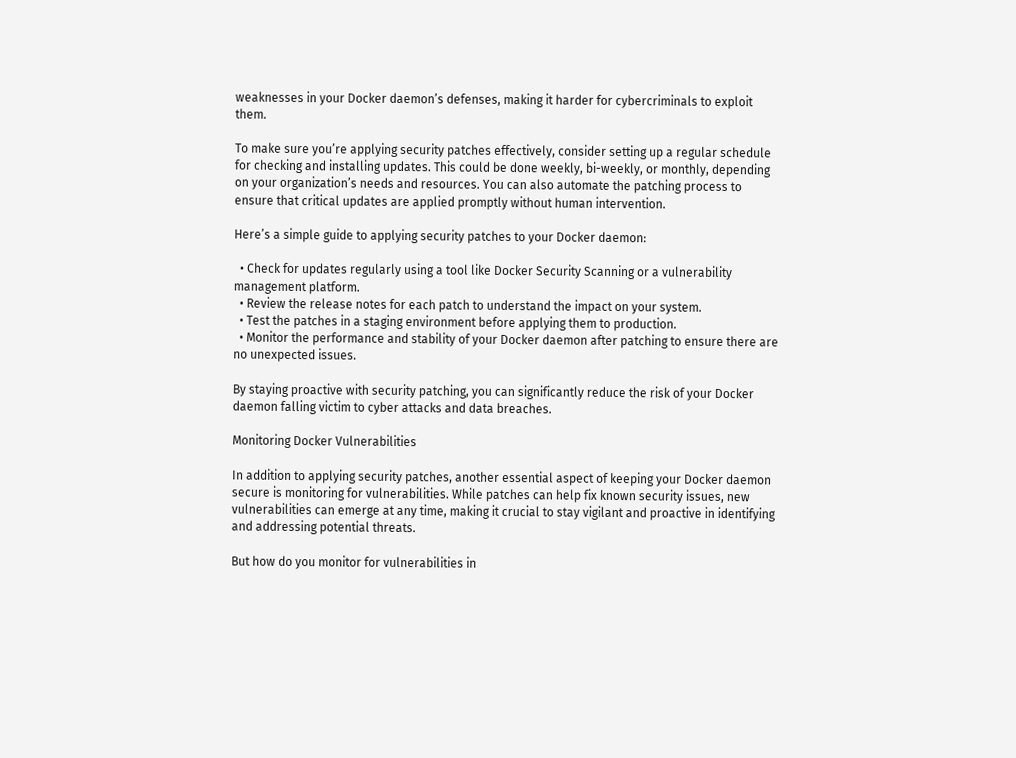weaknesses in your Docker daemon’s defenses, making it harder for cybercriminals to exploit them.

To make sure you’re applying security patches effectively, consider setting up a regular schedule for checking and installing updates. This could be done weekly, bi-weekly, or monthly, depending on your organization’s needs and resources. You can also automate the patching process to ensure that critical updates are applied promptly without human intervention.

Here’s a simple guide to applying security patches to your Docker daemon:

  • Check for updates regularly using a tool like Docker Security Scanning or a vulnerability management platform.
  • Review the release notes for each patch to understand the impact on your system.
  • Test the patches in a staging environment before applying them to production.
  • Monitor the performance and stability of your Docker daemon after patching to ensure there are no unexpected issues.

By staying proactive with security patching, you can significantly reduce the risk of your Docker daemon falling victim to cyber attacks and data breaches.

Monitoring Docker Vulnerabilities

In addition to applying security patches, another essential aspect of keeping your Docker daemon secure is monitoring for vulnerabilities. While patches can help fix known security issues, new vulnerabilities can emerge at any time, making it crucial to stay vigilant and proactive in identifying and addressing potential threats.

But how do you monitor for vulnerabilities in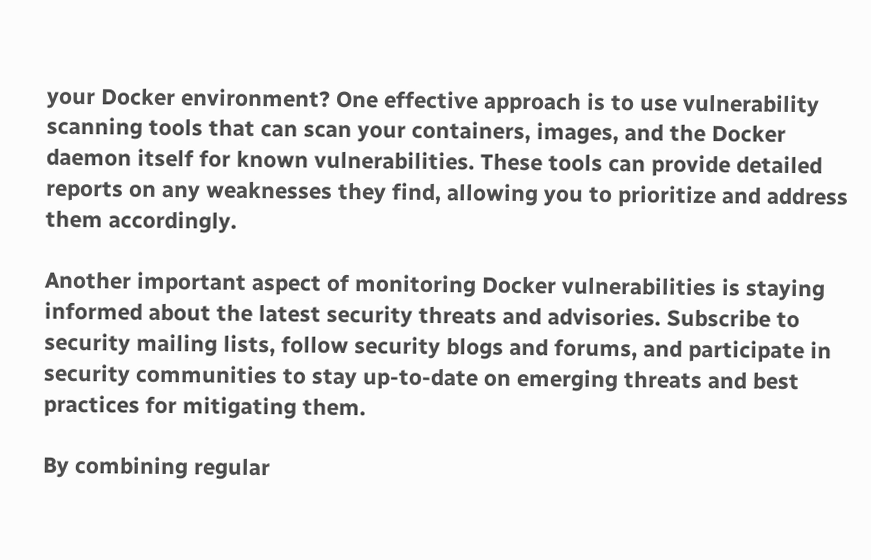your Docker environment? One effective approach is to use vulnerability scanning tools that can scan your containers, images, and the Docker daemon itself for known vulnerabilities. These tools can provide detailed reports on any weaknesses they find, allowing you to prioritize and address them accordingly.

Another important aspect of monitoring Docker vulnerabilities is staying informed about the latest security threats and advisories. Subscribe to security mailing lists, follow security blogs and forums, and participate in security communities to stay up-to-date on emerging threats and best practices for mitigating them.

By combining regular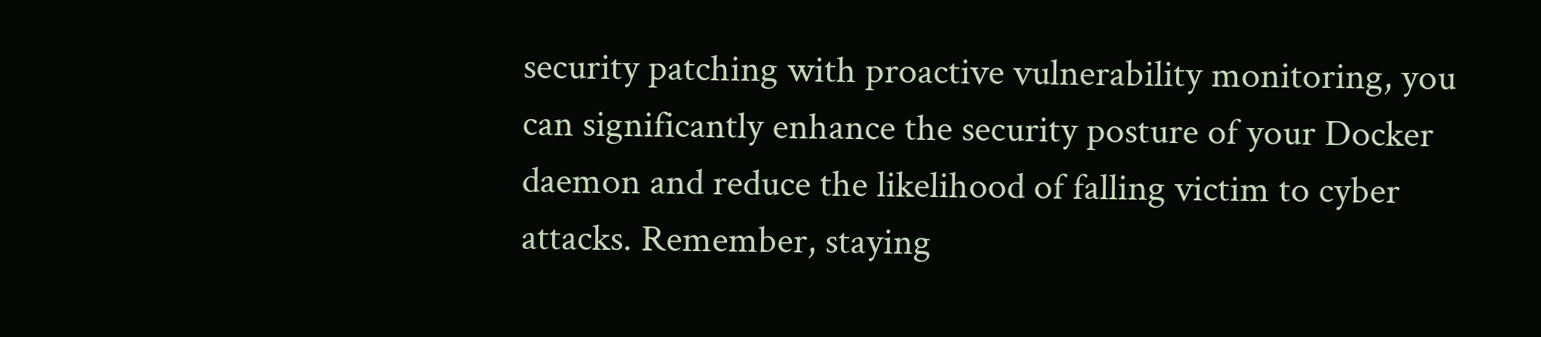security patching with proactive vulnerability monitoring, you can significantly enhance the security posture of your Docker daemon and reduce the likelihood of falling victim to cyber attacks. Remember, staying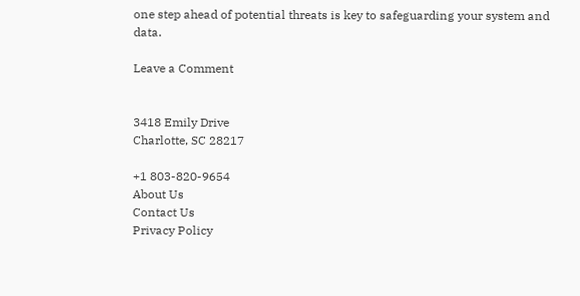one step ahead of potential threats is key to safeguarding your system and data.

Leave a Comment


3418 Emily Drive
Charlotte, SC 28217

+1 803-820-9654
About Us
Contact Us
Privacy Policy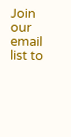Join our email list to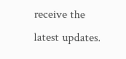receive the latest updates.